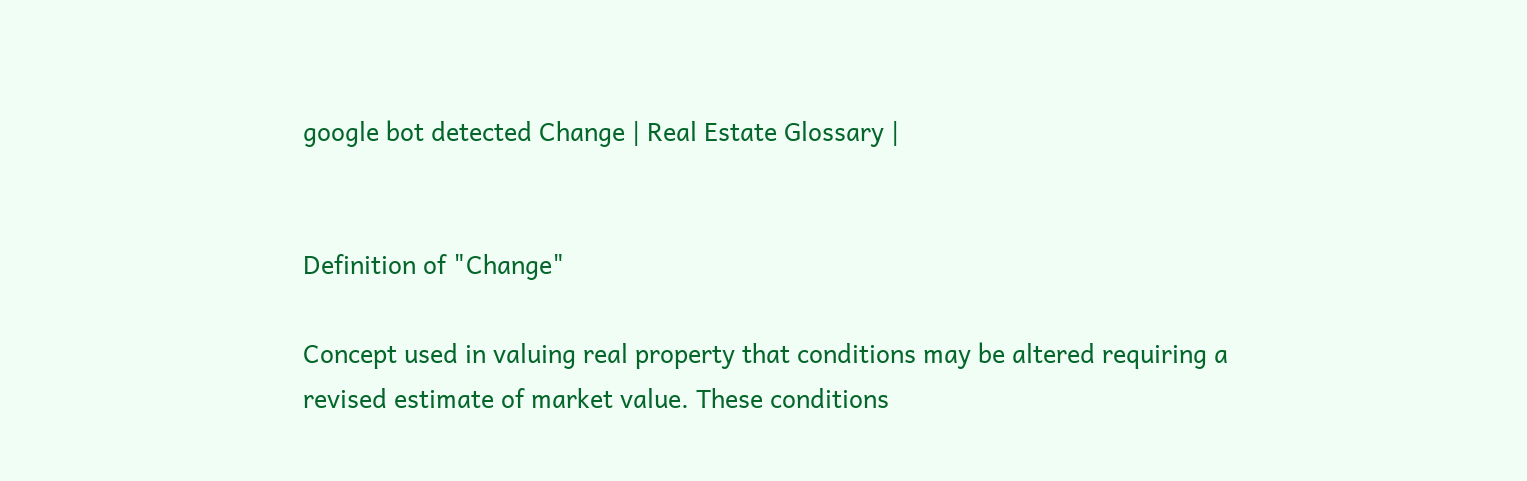google bot detected Change | Real Estate Glossary |


Definition of "Change"

Concept used in valuing real property that conditions may be altered requiring a revised estimate of market value. These conditions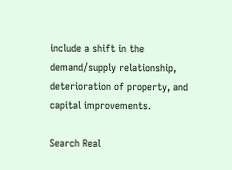include a shift in the demand/supply relationship, deterioration of property, and capital improvements.

Search Real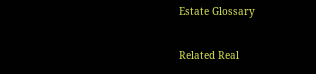Estate Glossary

Related Real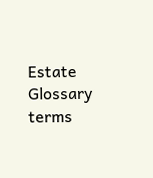Estate Glossary terms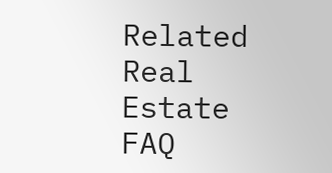Related Real Estate FAQ